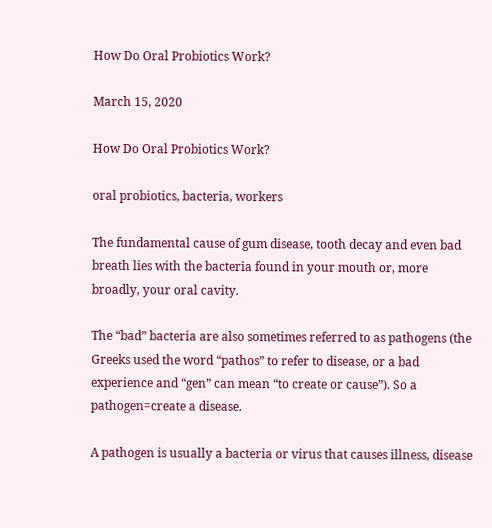How Do Oral Probiotics Work?

March 15, 2020

How Do Oral Probiotics Work?

oral probiotics, bacteria, workers

The fundamental cause of gum disease, tooth decay and even bad breath lies with the bacteria found in your mouth or, more broadly, your oral cavity.

The “bad” bacteria are also sometimes referred to as pathogens (the Greeks used the word “pathos” to refer to disease, or a bad experience and “gen” can mean “to create or cause”). So a pathogen=create a disease.

A pathogen is usually a bacteria or virus that causes illness, disease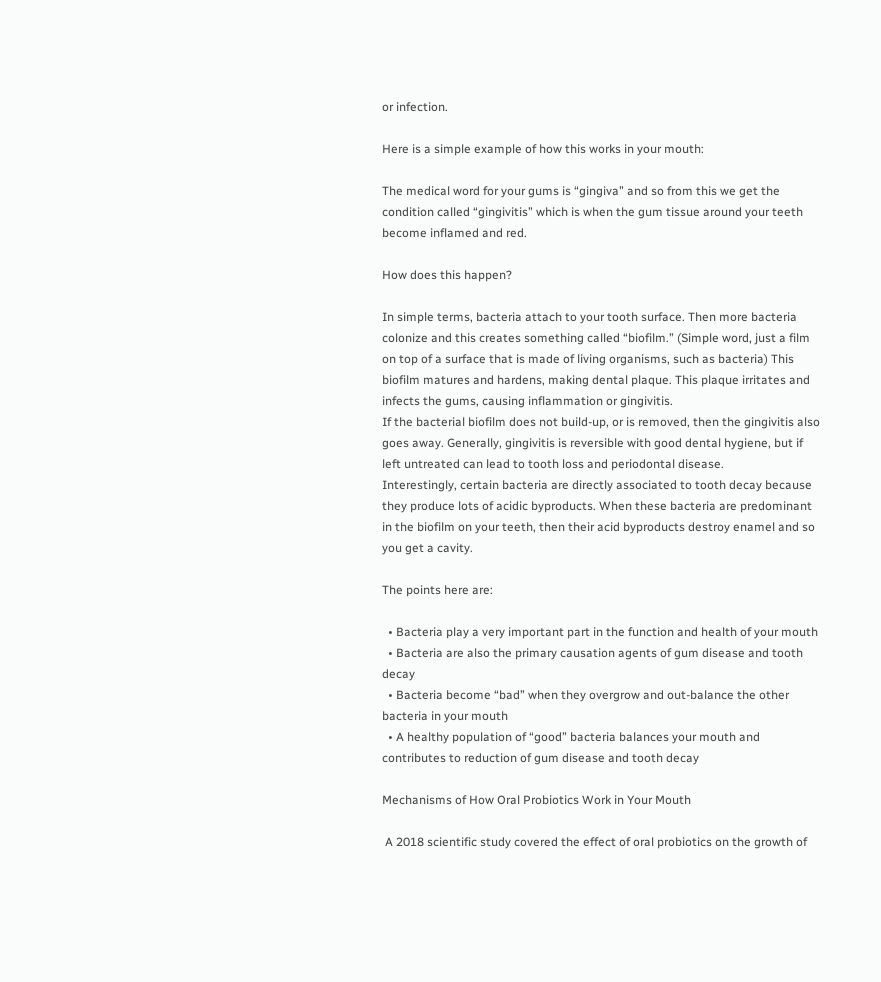or infection.

Here is a simple example of how this works in your mouth:

The medical word for your gums is “gingiva” and so from this we get the condition called “gingivitis” which is when the gum tissue around your teeth become inflamed and red.

How does this happen?

In simple terms, bacteria attach to your tooth surface. Then more bacteria colonize and this creates something called “biofilm.” (Simple word, just a film on top of a surface that is made of living organisms, such as bacteria) This biofilm matures and hardens, making dental plaque. This plaque irritates and infects the gums, causing inflammation or gingivitis.
If the bacterial biofilm does not build-up, or is removed, then the gingivitis also goes away. Generally, gingivitis is reversible with good dental hygiene, but if left untreated can lead to tooth loss and periodontal disease.
Interestingly, certain bacteria are directly associated to tooth decay because they produce lots of acidic byproducts. When these bacteria are predominant in the biofilm on your teeth, then their acid byproducts destroy enamel and so you get a cavity.

The points here are:

  • Bacteria play a very important part in the function and health of your mouth
  • Bacteria are also the primary causation agents of gum disease and tooth decay
  • Bacteria become “bad” when they overgrow and out-balance the other bacteria in your mouth
  • A healthy population of “good” bacteria balances your mouth and contributes to reduction of gum disease and tooth decay

Mechanisms of How Oral Probiotics Work in Your Mouth

 A 2018 scientific study covered the effect of oral probiotics on the growth of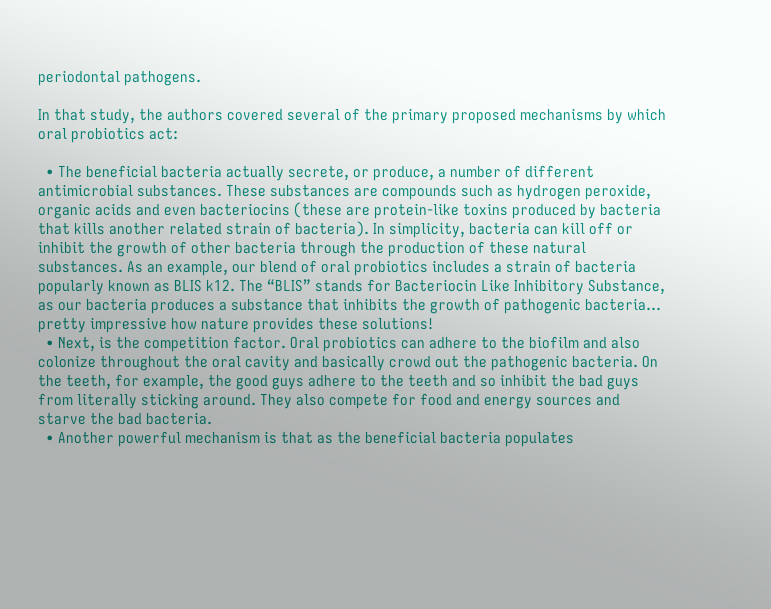periodontal pathogens.

In that study, the authors covered several of the primary proposed mechanisms by which oral probiotics act:

  • The beneficial bacteria actually secrete, or produce, a number of different antimicrobial substances. These substances are compounds such as hydrogen peroxide, organic acids and even bacteriocins (these are protein-like toxins produced by bacteria that kills another related strain of bacteria). In simplicity, bacteria can kill off or inhibit the growth of other bacteria through the production of these natural substances. As an example, our blend of oral probiotics includes a strain of bacteria popularly known as BLIS k12. The “BLIS” stands for Bacteriocin Like Inhibitory Substance, as our bacteria produces a substance that inhibits the growth of pathogenic bacteria… pretty impressive how nature provides these solutions!
  • Next, is the competition factor. Oral probiotics can adhere to the biofilm and also colonize throughout the oral cavity and basically crowd out the pathogenic bacteria. On the teeth, for example, the good guys adhere to the teeth and so inhibit the bad guys from literally sticking around. They also compete for food and energy sources and starve the bad bacteria.
  • Another powerful mechanism is that as the beneficial bacteria populates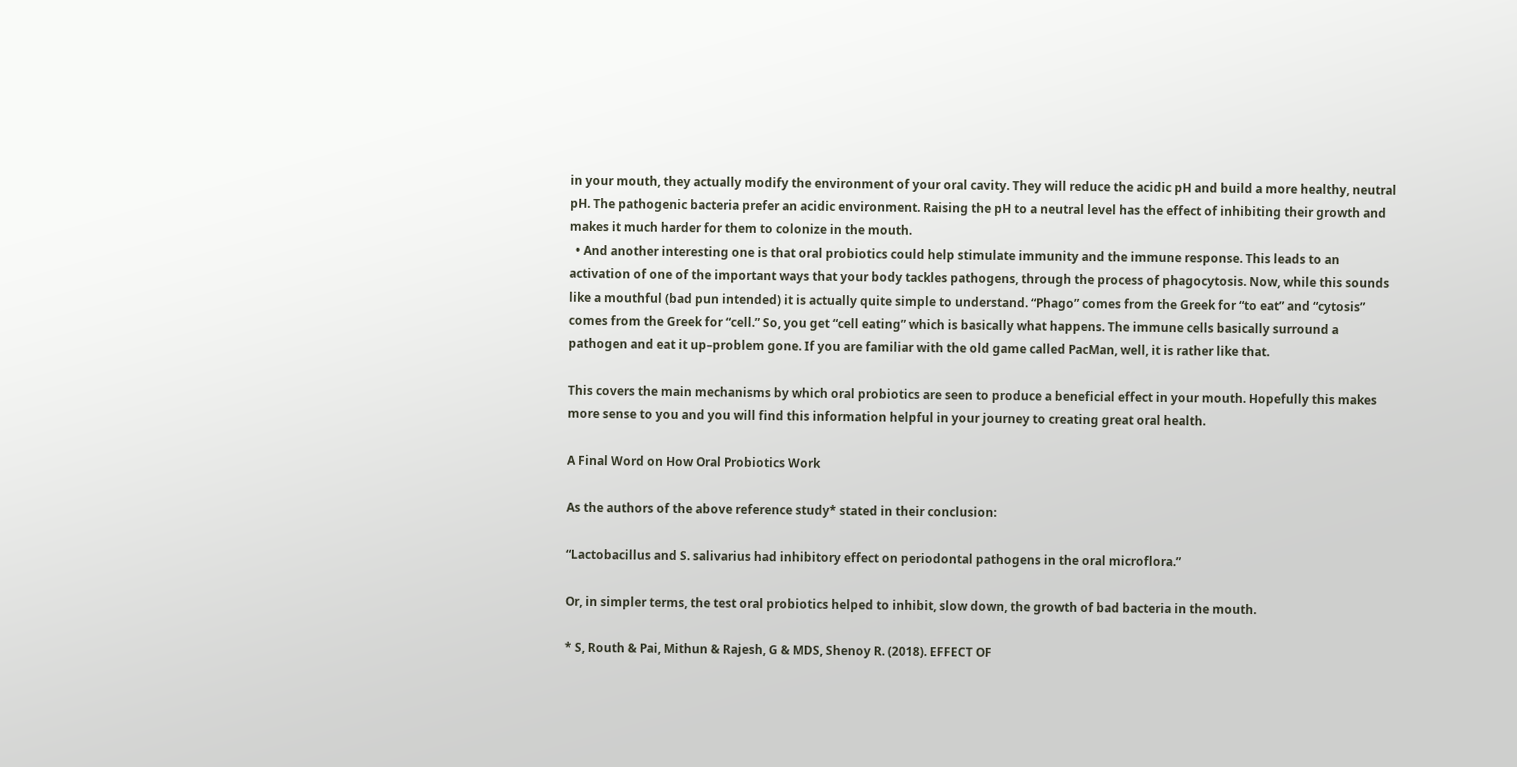in your mouth, they actually modify the environment of your oral cavity. They will reduce the acidic pH and build a more healthy, neutral pH. The pathogenic bacteria prefer an acidic environment. Raising the pH to a neutral level has the effect of inhibiting their growth and makes it much harder for them to colonize in the mouth.
  • And another interesting one is that oral probiotics could help stimulate immunity and the immune response. This leads to an activation of one of the important ways that your body tackles pathogens, through the process of phagocytosis. Now, while this sounds like a mouthful (bad pun intended) it is actually quite simple to understand. “Phago” comes from the Greek for “to eat” and “cytosis” comes from the Greek for “cell.” So, you get “cell eating” which is basically what happens. The immune cells basically surround a pathogen and eat it up–problem gone. If you are familiar with the old game called PacMan, well, it is rather like that.

This covers the main mechanisms by which oral probiotics are seen to produce a beneficial effect in your mouth. Hopefully this makes more sense to you and you will find this information helpful in your journey to creating great oral health.

A Final Word on How Oral Probiotics Work

As the authors of the above reference study* stated in their conclusion:

“Lactobacillus and S. salivarius had inhibitory effect on periodontal pathogens in the oral microflora.”

Or, in simpler terms, the test oral probiotics helped to inhibit, slow down, the growth of bad bacteria in the mouth.

* S, Routh & Pai, Mithun & Rajesh, G & MDS, Shenoy R. (2018). EFFECT OF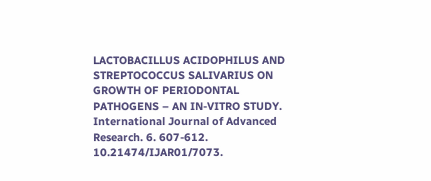LACTOBACILLUS ACIDOPHILUS AND STREPTOCOCCUS SALIVARIUS ON GROWTH OF PERIODONTAL PATHOGENS – AN IN-VITRO STUDY. International Journal of Advanced Research. 6. 607-612. 10.21474/IJAR01/7073.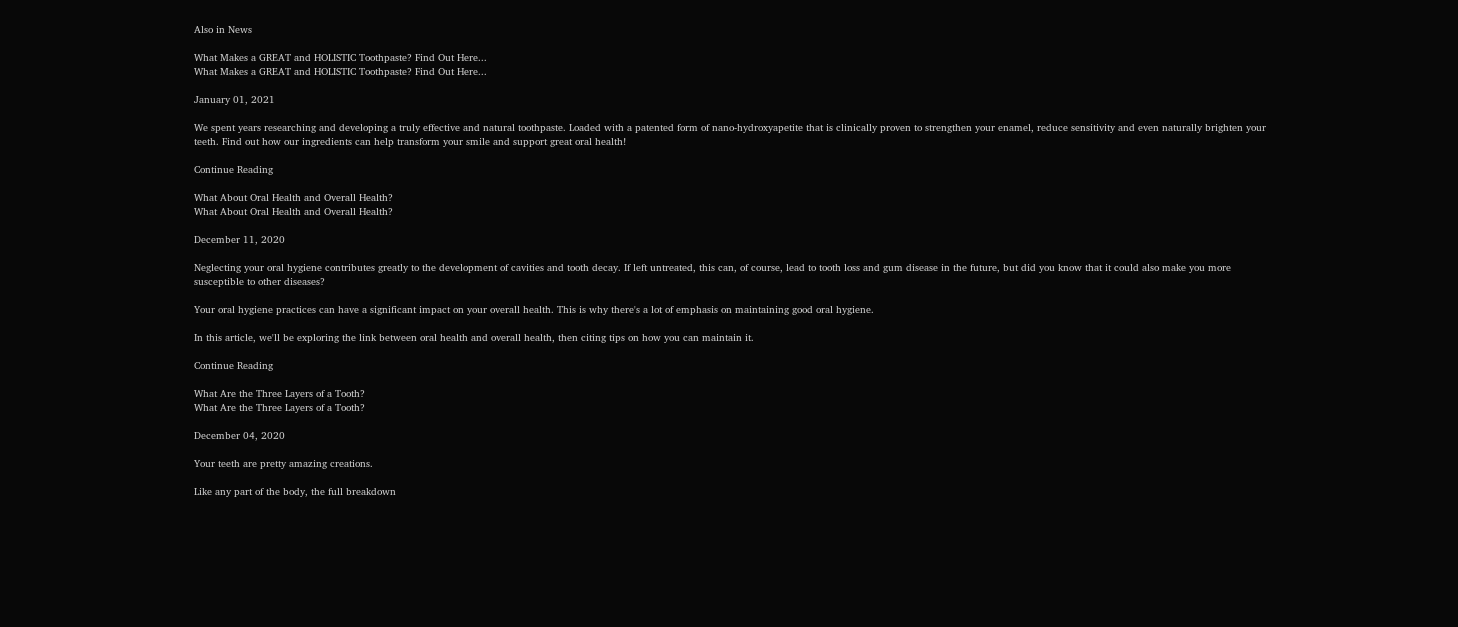Also in News

What Makes a GREAT and HOLISTIC Toothpaste? Find Out Here...
What Makes a GREAT and HOLISTIC Toothpaste? Find Out Here...

January 01, 2021

We spent years researching and developing a truly effective and natural toothpaste. Loaded with a patented form of nano-hydroxyapetite that is clinically proven to strengthen your enamel, reduce sensitivity and even naturally brighten your teeth. Find out how our ingredients can help transform your smile and support great oral health!

Continue Reading

What About Oral Health and Overall Health?
What About Oral Health and Overall Health?

December 11, 2020

Neglecting your oral hygiene contributes greatly to the development of cavities and tooth decay. If left untreated, this can, of course, lead to tooth loss and gum disease in the future, but did you know that it could also make you more susceptible to other diseases?

Your oral hygiene practices can have a significant impact on your overall health. This is why there's a lot of emphasis on maintaining good oral hygiene.

In this article, we'll be exploring the link between oral health and overall health, then citing tips on how you can maintain it.

Continue Reading

What Are the Three Layers of a Tooth?
What Are the Three Layers of a Tooth?

December 04, 2020

Your teeth are pretty amazing creations.

Like any part of the body, the full breakdown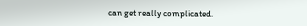can get really complicated.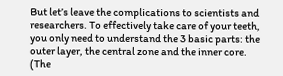But let’s leave the complications to scientists and researchers. To effectively take care of your teeth, you only need to understand the 3 basic parts: the outer layer, the central zone and the inner core. (The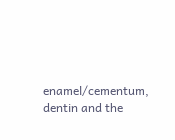enamel/cementum, dentin and the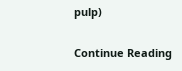pulp)

Continue Reading